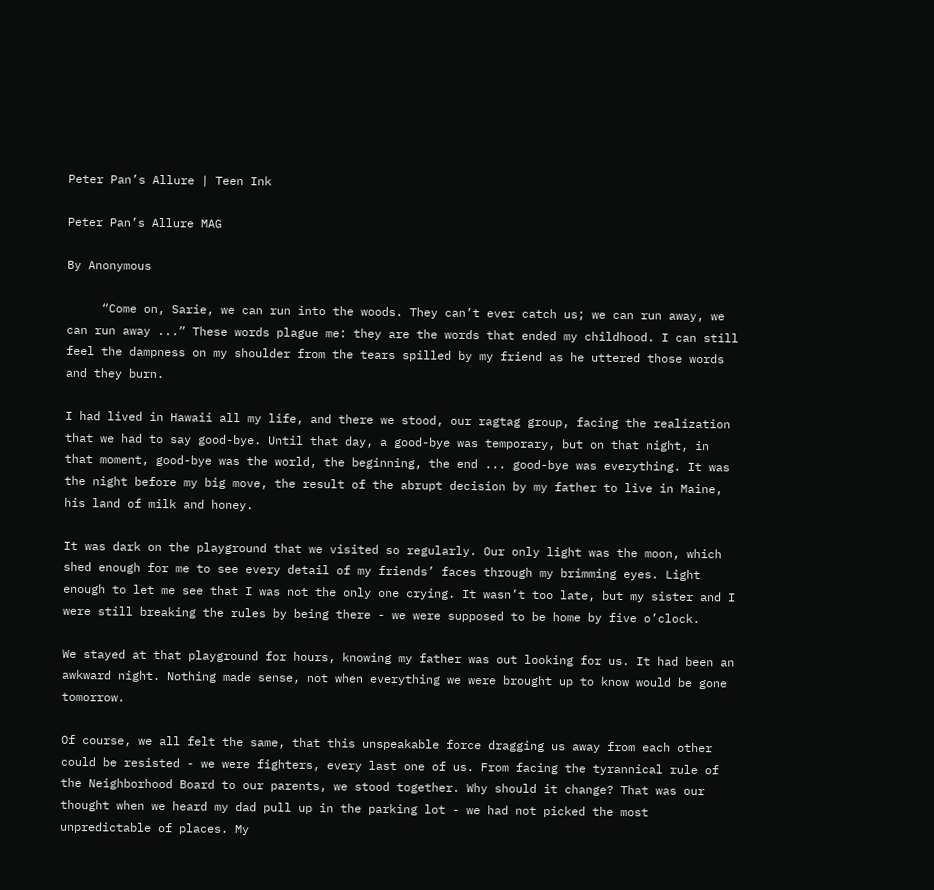Peter Pan’s Allure | Teen Ink

Peter Pan’s Allure MAG

By Anonymous

     “Come on, Sarie, we can run into the woods. They can’t ever catch us; we can run away, we can run away ...” These words plague me: they are the words that ended my childhood. I can still feel the dampness on my shoulder from the tears spilled by my friend as he uttered those words and they burn.

I had lived in Hawaii all my life, and there we stood, our ragtag group, facing the realization that we had to say good-bye. Until that day, a good-bye was temporary, but on that night, in that moment, good-bye was the world, the beginning, the end ... good-bye was everything. It was the night before my big move, the result of the abrupt decision by my father to live in Maine, his land of milk and honey.

It was dark on the playground that we visited so regularly. Our only light was the moon, which shed enough for me to see every detail of my friends’ faces through my brimming eyes. Light enough to let me see that I was not the only one crying. It wasn’t too late, but my sister and I were still breaking the rules by being there - we were supposed to be home by five o’clock.

We stayed at that playground for hours, knowing my father was out looking for us. It had been an awkward night. Nothing made sense, not when everything we were brought up to know would be gone tomorrow.

Of course, we all felt the same, that this unspeakable force dragging us away from each other could be resisted - we were fighters, every last one of us. From facing the tyrannical rule of the Neighborhood Board to our parents, we stood together. Why should it change? That was our thought when we heard my dad pull up in the parking lot - we had not picked the most unpredictable of places. My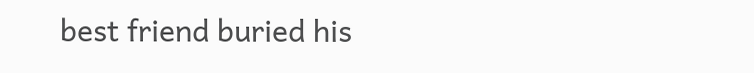best friend buried his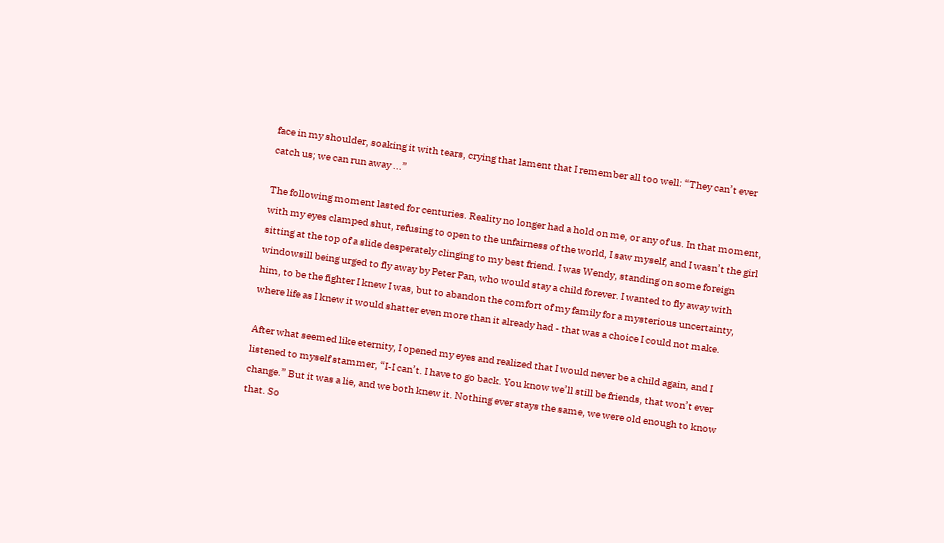face in my shoulder, soaking it with tears, crying that lament that I remember all too well: “They can’t ever catch us; we can run away ...”

The following moment lasted for centuries. Reality no longer had a hold on me, or any of us. In that moment, with my eyes clamped shut, refusing to open to the unfairness of the world, I saw myself, and I wasn’t the girl sitting at the top of a slide desperately clinging to my best friend. I was Wendy, standing on some foreign windowsill being urged to fly away by Peter Pan, who would stay a child forever. I wanted to fly away with him, to be the fighter I knew I was, but to abandon the comfort of my family for a mysterious uncertainty, where life as I knew it would shatter even more than it already had - that was a choice I could not make.

After what seemed like eternity, I opened my eyes and realized that I would never be a child again, and I listened to myself stammer, “I-I can’t. I have to go back. You know we’ll still be friends, that won’t ever change.” But it was a lie, and we both knew it. Nothing ever stays the same, we were old enough to know that. So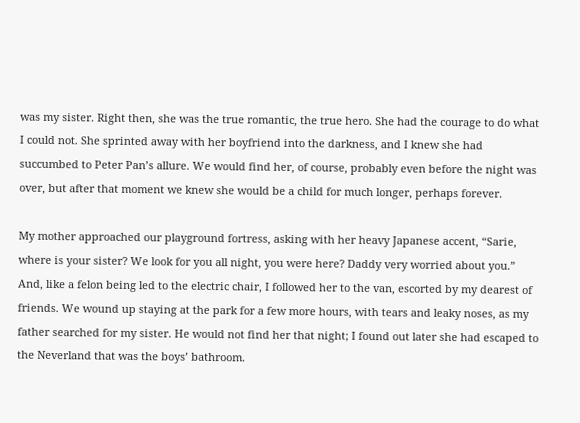was my sister. Right then, she was the true romantic, the true hero. She had the courage to do what I could not. She sprinted away with her boyfriend into the darkness, and I knew she had succumbed to Peter Pan’s allure. We would find her, of course, probably even before the night was over, but after that moment we knew she would be a child for much longer, perhaps forever.

My mother approached our playground fortress, asking with her heavy Japanese accent, “Sarie, where is your sister? We look for you all night, you were here? Daddy very worried about you.” And, like a felon being led to the electric chair, I followed her to the van, escorted by my dearest of friends. We wound up staying at the park for a few more hours, with tears and leaky noses, as my father searched for my sister. He would not find her that night; I found out later she had escaped to the Neverland that was the boys’ bathroom.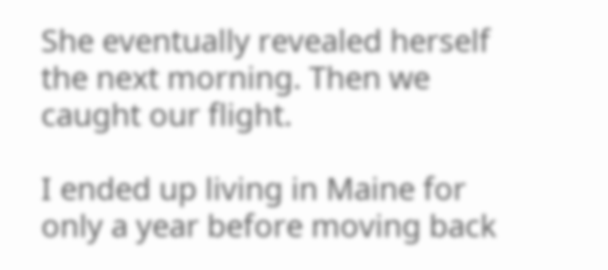She eventually revealed herself the next morning. Then we caught our flight.

I ended up living in Maine for only a year before moving back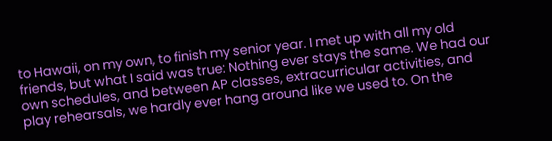to Hawaii, on my own, to finish my senior year. I met up with all my old friends, but what I said was true: Nothing ever stays the same. We had our own schedules, and between AP classes, extracurricular activities, and play rehearsals, we hardly ever hang around like we used to. On the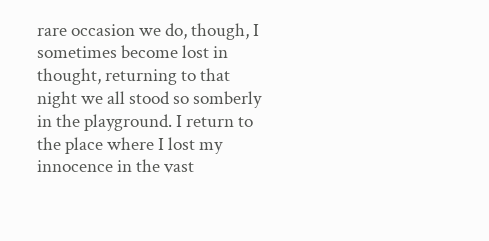rare occasion we do, though, I sometimes become lost in thought, returning to that night we all stood so somberly in the playground. I return to the place where I lost my innocence in the vast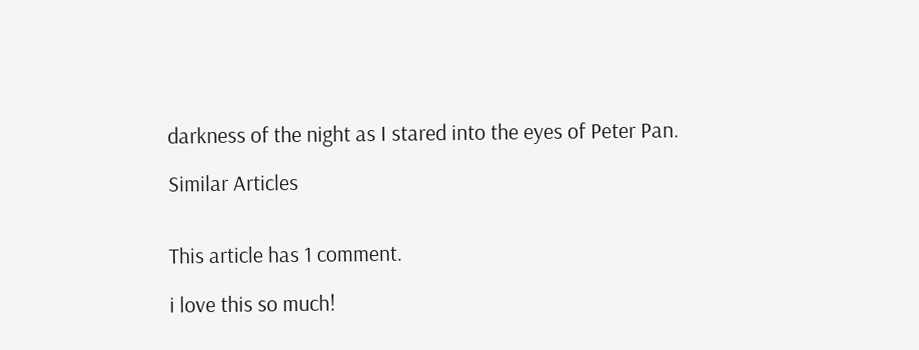darkness of the night as I stared into the eyes of Peter Pan.

Similar Articles


This article has 1 comment.

i love this so much!